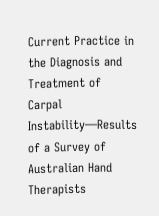Current Practice in the Diagnosis and Treatment of Carpal Instability—Results of a Survey of Australian Hand Therapists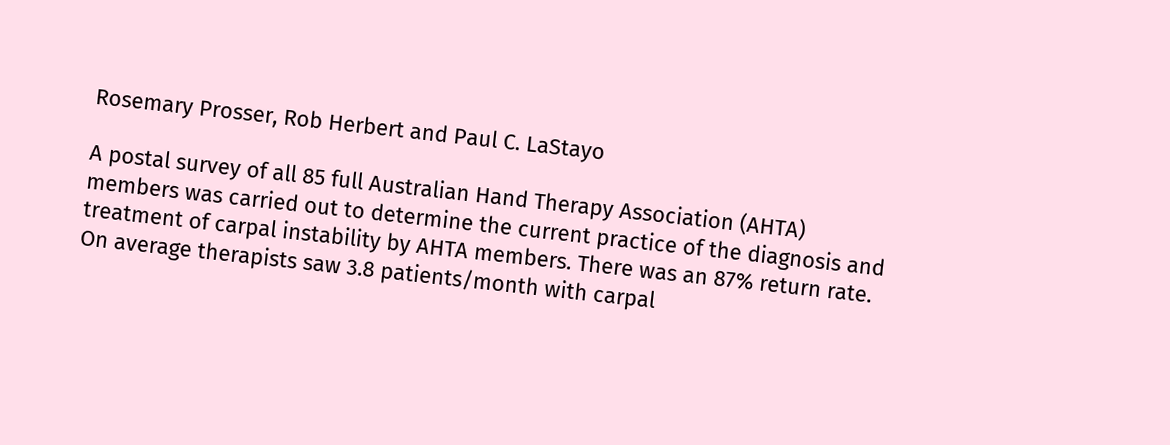Rosemary Prosser, Rob Herbert and Paul C. LaStayo

A postal survey of all 85 full Australian Hand Therapy Association (AHTA) members was carried out to determine the current practice of the diagnosis and treatment of carpal instability by AHTA members. There was an 87% return rate. On average therapists saw 3.8 patients/month with carpal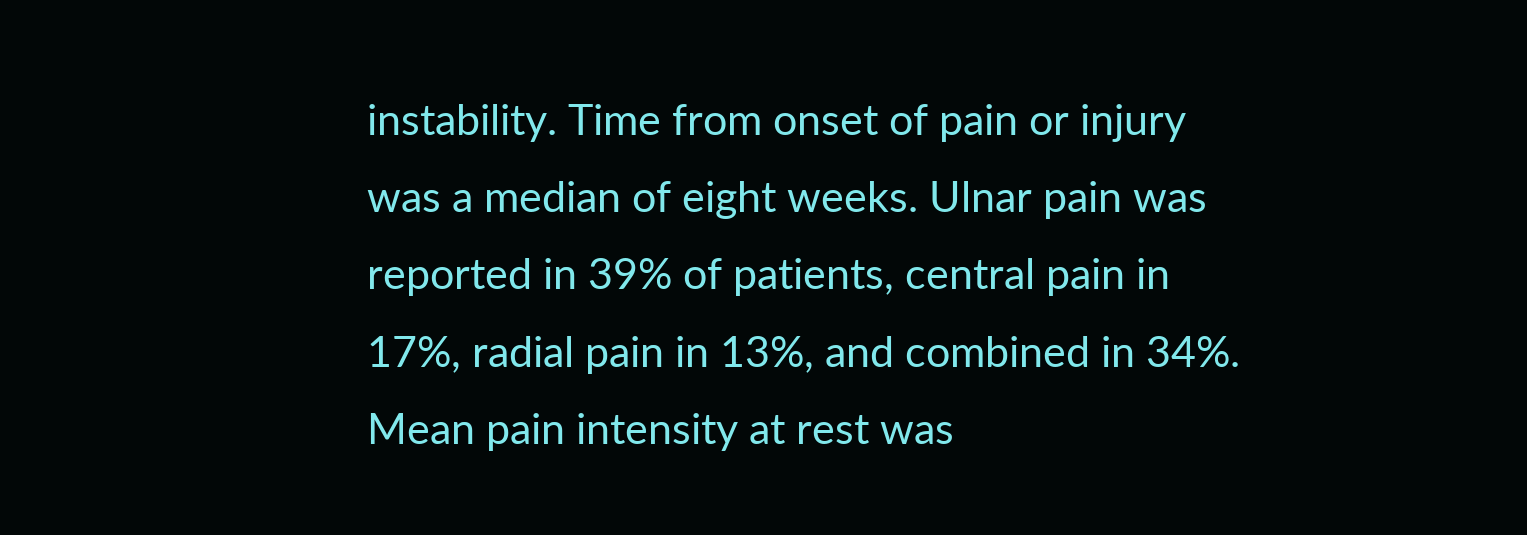instability. Time from onset of pain or injury was a median of eight weeks. Ulnar pain was reported in 39% of patients, central pain in 17%, radial pain in 13%, and combined in 34%. Mean pain intensity at rest was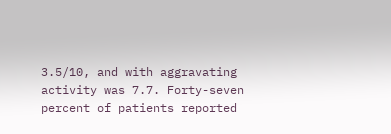3.5/10, and with aggravating activity was 7.7. Forty-seven percent of patients reported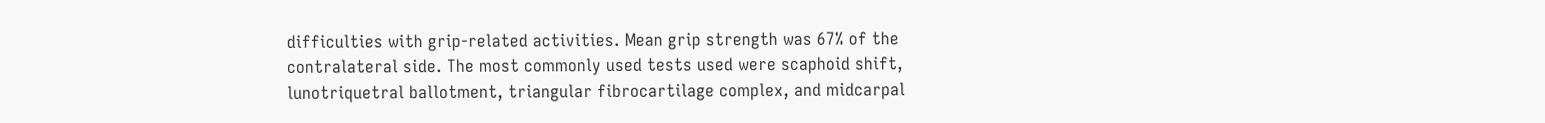difficulties with grip-related activities. Mean grip strength was 67% of the contralateral side. The most commonly used tests used were scaphoid shift, lunotriquetral ballotment, triangular fibrocartilage complex, and midcarpal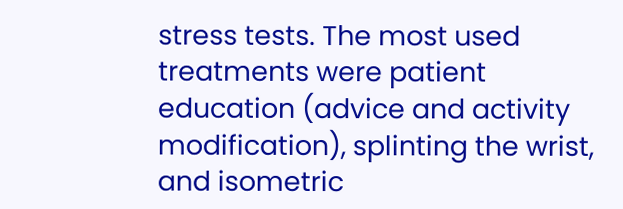stress tests. The most used treatments were patient education (advice and activity modification), splinting the wrist, and isometric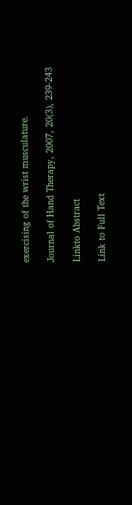exercising of the wrist musculature.

Journal of Hand Therapy, 2007, 20(3), 239-243

Linkto Abstract

Link to Full Text